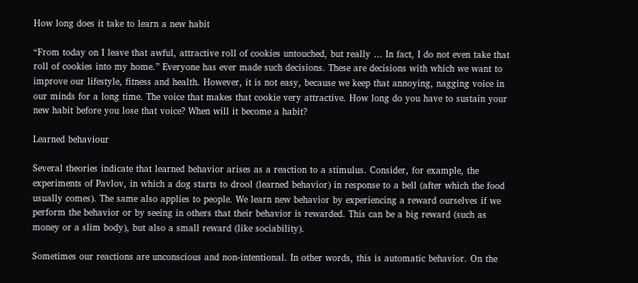How long does it take to learn a new habit

“From today on I leave that awful, attractive roll of cookies untouched, but really … In fact, I do not even take that roll of cookies into my home.” Everyone has ever made such decisions. These are decisions with which we want to improve our lifestyle, fitness and health. However, it is not easy, because we keep that annoying, nagging voice in our minds for a long time. The voice that makes that cookie very attractive. How long do you have to sustain your new habit before you lose that voice? When will it become a habit?

Learned behaviour

Several theories indicate that learned behavior arises as a reaction to a stimulus. Consider, for example, the experiments of Pavlov, in which a dog starts to drool (learned behavior) in response to a bell (after which the food usually comes). The same also applies to people. We learn new behavior by experiencing a reward ourselves if we perform the behavior or by seeing in others that their behavior is rewarded. This can be a big reward (such as money or a slim body), but also a small reward (like sociability).

Sometimes our reactions are unconscious and non-intentional. In other words, this is automatic behavior. On the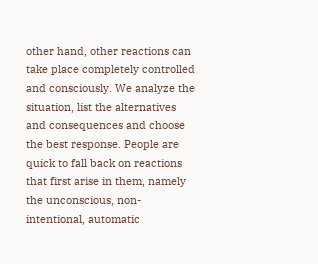other hand, other reactions can take place completely controlled and consciously. We analyze the situation, list the alternatives and consequences and choose the best response. People are quick to fall back on reactions that first arise in them, namely the unconscious, non-intentional, automatic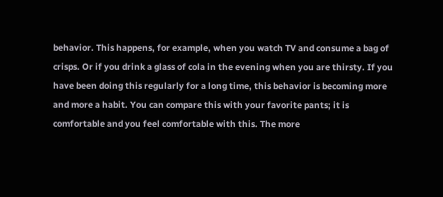behavior. This happens, for example, when you watch TV and consume a bag of crisps. Or if you drink a glass of cola in the evening when you are thirsty. If you have been doing this regularly for a long time, this behavior is becoming more and more a habit. You can compare this with your favorite pants; it is comfortable and you feel comfortable with this. The more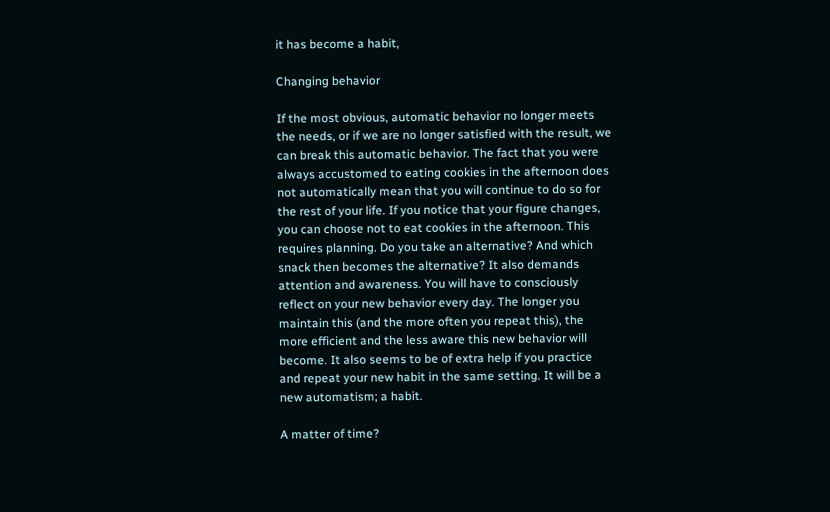it has become a habit,

Changing behavior

If the most obvious, automatic behavior no longer meets the needs, or if we are no longer satisfied with the result, we can break this automatic behavior. The fact that you were always accustomed to eating cookies in the afternoon does not automatically mean that you will continue to do so for the rest of your life. If you notice that your figure changes, you can choose not to eat cookies in the afternoon. This requires planning. Do you take an alternative? And which snack then becomes the alternative? It also demands attention and awareness. You will have to consciously reflect on your new behavior every day. The longer you maintain this (and the more often you repeat this), the more efficient and the less aware this new behavior will become. It also seems to be of extra help if you practice and repeat your new habit in the same setting. It will be a new automatism; a habit.

A matter of time?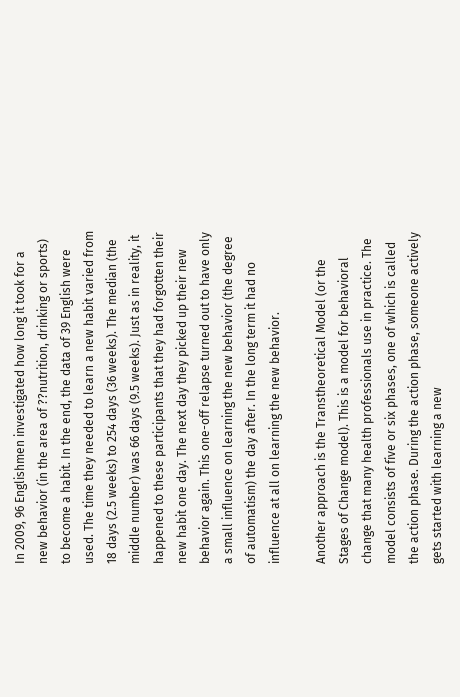In 2009, 96 Englishmen investigated how long it took for a new behavior (in the area of ??nutrition, drinking or sports) to become a habit. In the end, the data of 39 English were used. The time they needed to learn a new habit varied from 18 days (2.5 weeks) to 254 days (36 weeks). The median (the middle number) was 66 days (9.5 weeks). Just as in reality, it happened to these participants that they had forgotten their new habit one day. The next day they picked up their new behavior again. This one-off relapse turned out to have only a small influence on learning the new behavior (the degree of automatism) the day after. In the long term it had no influence at all on learning the new behavior.

Another approach is the Transtheoretical Model (or the Stages of Change model). This is a model for behavioral change that many health professionals use in practice. The model consists of five or six phases, one of which is called the action phase. During the action phase, someone actively gets started with learning a new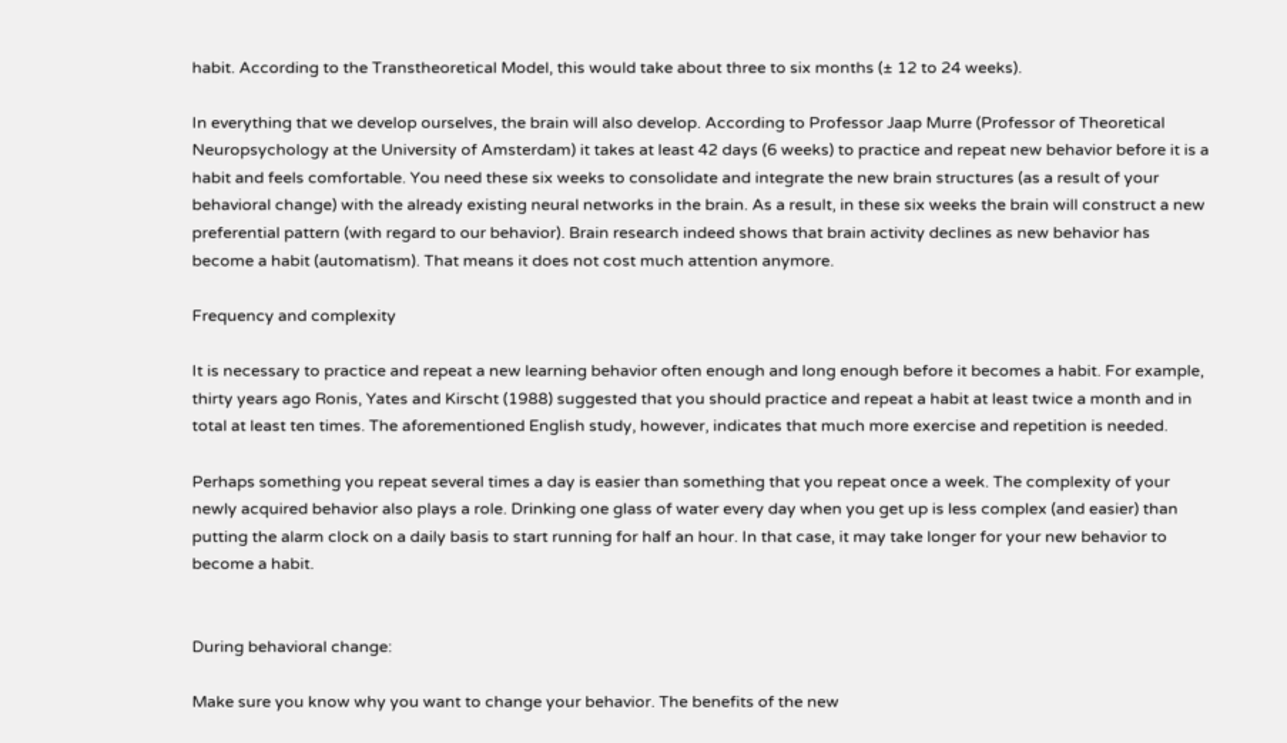habit. According to the Transtheoretical Model, this would take about three to six months (± 12 to 24 weeks).

In everything that we develop ourselves, the brain will also develop. According to Professor Jaap Murre (Professor of Theoretical Neuropsychology at the University of Amsterdam) it takes at least 42 days (6 weeks) to practice and repeat new behavior before it is a habit and feels comfortable. You need these six weeks to consolidate and integrate the new brain structures (as a result of your behavioral change) with the already existing neural networks in the brain. As a result, in these six weeks the brain will construct a new preferential pattern (with regard to our behavior). Brain research indeed shows that brain activity declines as new behavior has become a habit (automatism). That means it does not cost much attention anymore.

Frequency and complexity

It is necessary to practice and repeat a new learning behavior often enough and long enough before it becomes a habit. For example, thirty years ago Ronis, Yates and Kirscht (1988) suggested that you should practice and repeat a habit at least twice a month and in total at least ten times. The aforementioned English study, however, indicates that much more exercise and repetition is needed.

Perhaps something you repeat several times a day is easier than something that you repeat once a week. The complexity of your newly acquired behavior also plays a role. Drinking one glass of water every day when you get up is less complex (and easier) than putting the alarm clock on a daily basis to start running for half an hour. In that case, it may take longer for your new behavior to become a habit.


During behavioral change:

Make sure you know why you want to change your behavior. The benefits of the new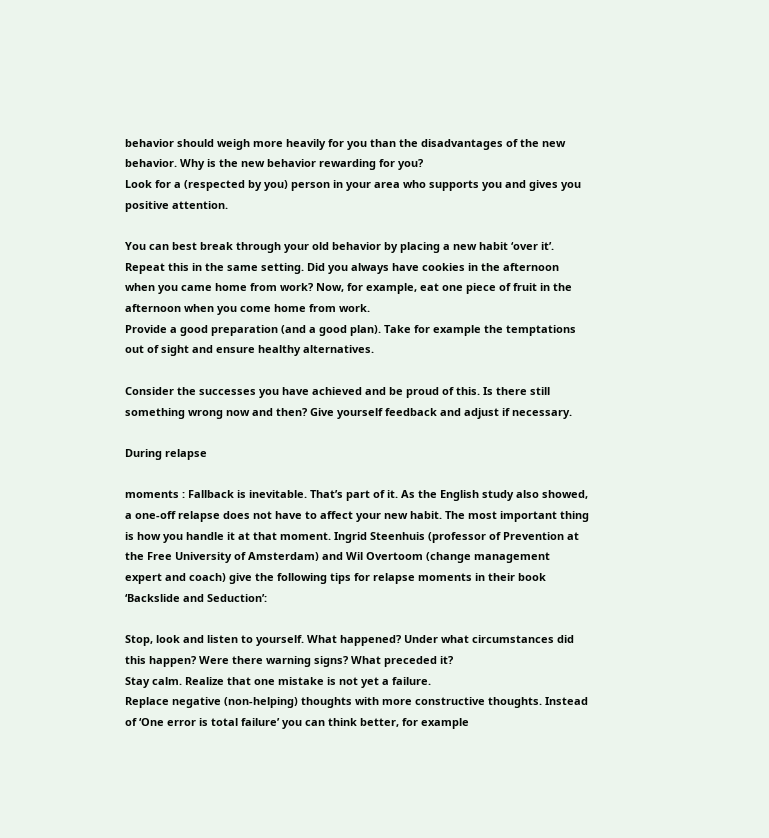behavior should weigh more heavily for you than the disadvantages of the new behavior. Why is the new behavior rewarding for you?
Look for a (respected by you) person in your area who supports you and gives you positive attention.

You can best break through your old behavior by placing a new habit ‘over it’. Repeat this in the same setting. Did you always have cookies in the afternoon when you came home from work? Now, for example, eat one piece of fruit in the afternoon when you come home from work.
Provide a good preparation (and a good plan). Take for example the temptations out of sight and ensure healthy alternatives.

Consider the successes you have achieved and be proud of this. Is there still something wrong now and then? Give yourself feedback and adjust if necessary.

During relapse

moments : Fallback is inevitable. That’s part of it. As the English study also showed, a one-off relapse does not have to affect your new habit. The most important thing is how you handle it at that moment. Ingrid Steenhuis (professor of Prevention at the Free University of Amsterdam) and Wil Overtoom (change management expert and coach) give the following tips for relapse moments in their book ‘Backslide and Seduction’:

Stop, look and listen to yourself. What happened? Under what circumstances did this happen? Were there warning signs? What preceded it?
Stay calm. Realize that one mistake is not yet a failure.
Replace negative (non-helping) thoughts with more constructive thoughts. Instead of ‘One error is total failure’ you can think better, for example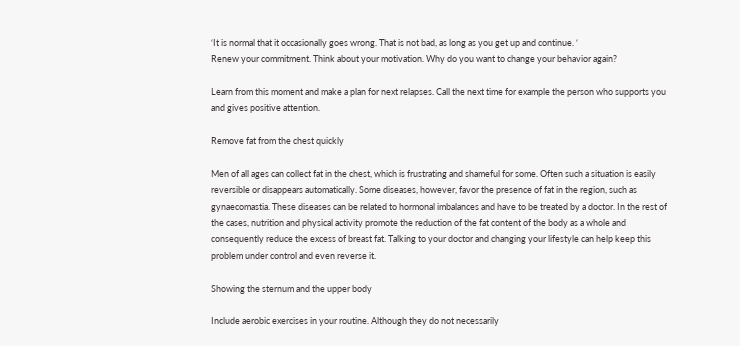‘It is normal that it occasionally goes wrong. That is not bad, as long as you get up and continue. ‘
Renew your commitment. Think about your motivation. Why do you want to change your behavior again?

Learn from this moment and make a plan for next relapses. Call the next time for example the person who supports you and gives positive attention.

Remove fat from the chest quickly

Men of all ages can collect fat in the chest, which is frustrating and shameful for some. Often such a situation is easily reversible or disappears automatically. Some diseases, however, favor the presence of fat in the region, such as gynaecomastia. These diseases can be related to hormonal imbalances and have to be treated by a doctor. In the rest of the cases, nutrition and physical activity promote the reduction of the fat content of the body as a whole and consequently reduce the excess of breast fat. Talking to your doctor and changing your lifestyle can help keep this problem under control and even reverse it.

Showing the sternum and the upper body

Include aerobic exercises in your routine. Although they do not necessarily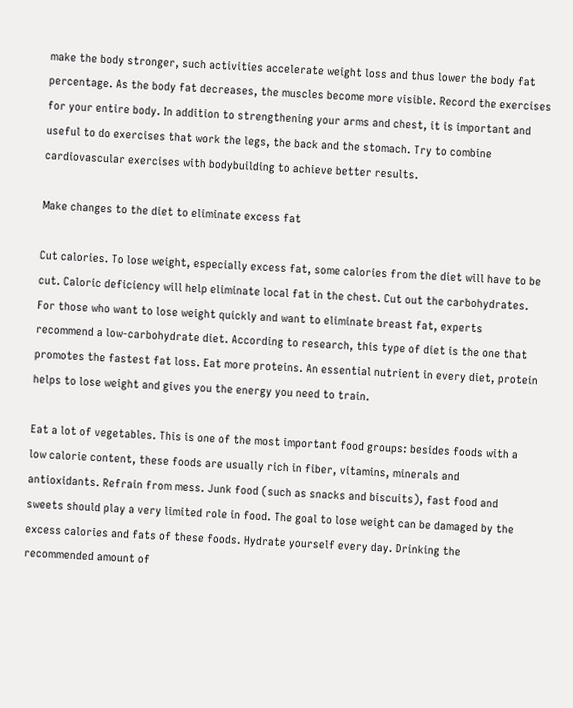make the body stronger, such activities accelerate weight loss and thus lower the body fat percentage. As the body fat decreases, the muscles become more visible. Record the exercises for your entire body. In addition to strengthening your arms and chest, it is important and useful to do exercises that work the legs, the back and the stomach. Try to combine cardiovascular exercises with bodybuilding to achieve better results.

Make changes to the diet to eliminate excess fat

Cut calories. To lose weight, especially excess fat, some calories from the diet will have to be cut. Caloric deficiency will help eliminate local fat in the chest. Cut out the carbohydrates. For those who want to lose weight quickly and want to eliminate breast fat, experts recommend a low-carbohydrate diet. According to research, this type of diet is the one that promotes the fastest fat loss. Eat more proteins. An essential nutrient in every diet, protein helps to lose weight and gives you the energy you need to train.

Eat a lot of vegetables. This is one of the most important food groups: besides foods with a low calorie content, these foods are usually rich in fiber, vitamins, minerals and antioxidants. Refrain from mess. Junk food (such as snacks and biscuits), fast food and sweets should play a very limited role in food. The goal to lose weight can be damaged by the excess calories and fats of these foods. Hydrate yourself every day. Drinking the recommended amount of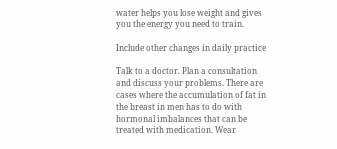water helps you lose weight and gives you the energy you need to train.

Include other changes in daily practice

Talk to a doctor. Plan a consultation and discuss your problems. There are cases where the accumulation of fat in the breast in men has to do with hormonal imbalances that can be treated with medication. Wear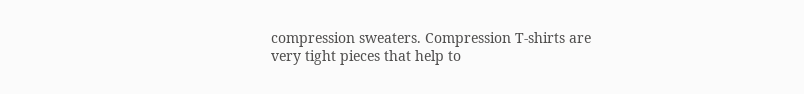compression sweaters. Compression T-shirts are very tight pieces that help to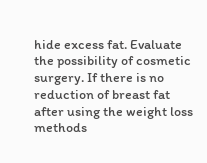hide excess fat. Evaluate the possibility of cosmetic surgery. If there is no reduction of breast fat after using the weight loss methods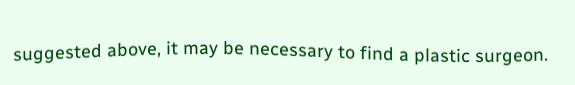suggested above, it may be necessary to find a plastic surgeon.